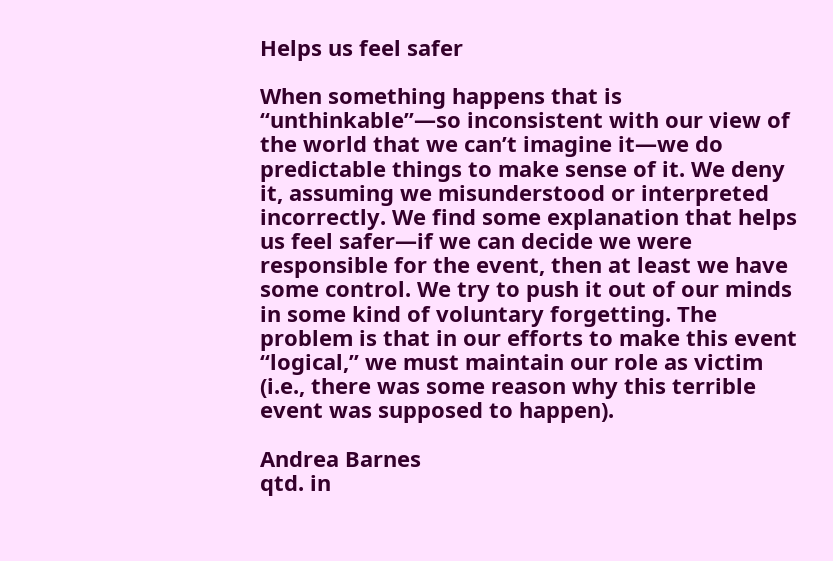Helps us feel safer

When something happens that is “unthinkable”—so inconsistent with our view of the world that we can’t imagine it—we do predictable things to make sense of it. We deny it, assuming we misunderstood or interpreted incorrectly. We find some explanation that helps us feel safer—if we can decide we were responsible for the event, then at least we have some control. We try to push it out of our minds in some kind of voluntary forgetting. The problem is that in our efforts to make this event “logical,” we must maintain our role as victim (i.e., there was some reason why this terrible event was supposed to happen).

Andrea Barnes
qtd. in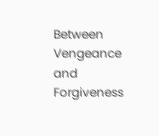Between Vengeance and Forgiveness